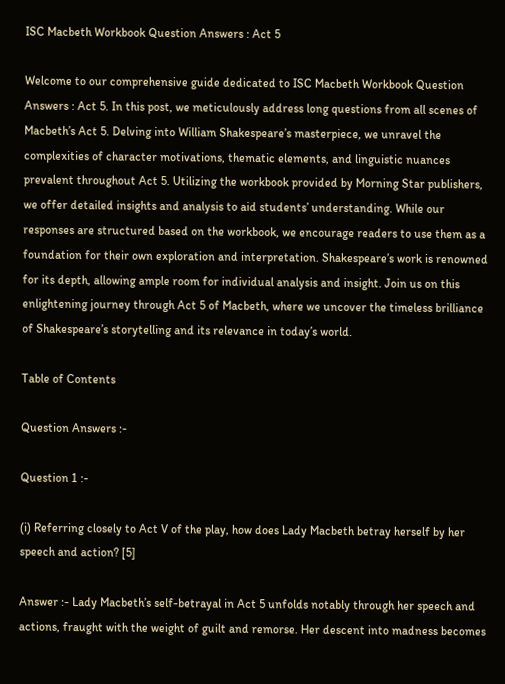ISC Macbeth Workbook Question Answers : Act 5

Welcome to our comprehensive guide dedicated to ISC Macbeth Workbook Question Answers : Act 5. In this post, we meticulously address long questions from all scenes of Macbeth’s Act 5. Delving into William Shakespeare’s masterpiece, we unravel the complexities of character motivations, thematic elements, and linguistic nuances prevalent throughout Act 5. Utilizing the workbook provided by Morning Star publishers, we offer detailed insights and analysis to aid students’ understanding. While our responses are structured based on the workbook, we encourage readers to use them as a foundation for their own exploration and interpretation. Shakespeare’s work is renowned for its depth, allowing ample room for individual analysis and insight. Join us on this enlightening journey through Act 5 of Macbeth, where we uncover the timeless brilliance of Shakespeare’s storytelling and its relevance in today’s world.

Table of Contents

Question Answers :-

Question 1 :-

(i) Referring closely to Act V of the play, how does Lady Macbeth betray herself by her speech and action? [5]

Answer :- Lady Macbeth’s self-betrayal in Act 5 unfolds notably through her speech and actions, fraught with the weight of guilt and remorse. Her descent into madness becomes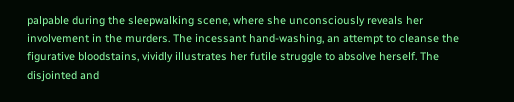palpable during the sleepwalking scene, where she unconsciously reveals her involvement in the murders. The incessant hand-washing, an attempt to cleanse the figurative bloodstains, vividly illustrates her futile struggle to absolve herself. The disjointed and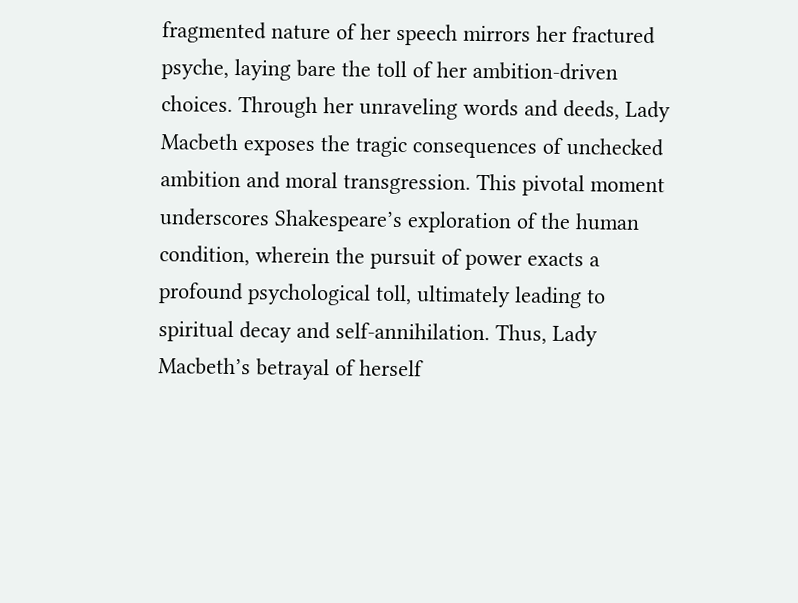fragmented nature of her speech mirrors her fractured psyche, laying bare the toll of her ambition-driven choices. Through her unraveling words and deeds, Lady Macbeth exposes the tragic consequences of unchecked ambition and moral transgression. This pivotal moment underscores Shakespeare’s exploration of the human condition, wherein the pursuit of power exacts a profound psychological toll, ultimately leading to spiritual decay and self-annihilation. Thus, Lady Macbeth’s betrayal of herself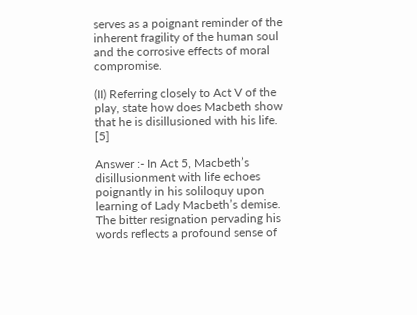serves as a poignant reminder of the inherent fragility of the human soul and the corrosive effects of moral compromise.

(II) Referring closely to Act V of the play, state how does Macbeth show that he is disillusioned with his life. [5]

Answer :- In Act 5, Macbeth’s disillusionment with life echoes poignantly in his soliloquy upon learning of Lady Macbeth’s demise. The bitter resignation pervading his words reflects a profound sense of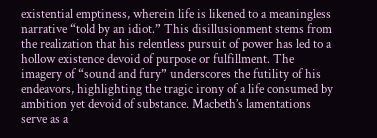existential emptiness, wherein life is likened to a meaningless narrative “told by an idiot.” This disillusionment stems from the realization that his relentless pursuit of power has led to a hollow existence devoid of purpose or fulfillment. The imagery of “sound and fury” underscores the futility of his endeavors, highlighting the tragic irony of a life consumed by ambition yet devoid of substance. Macbeth’s lamentations serve as a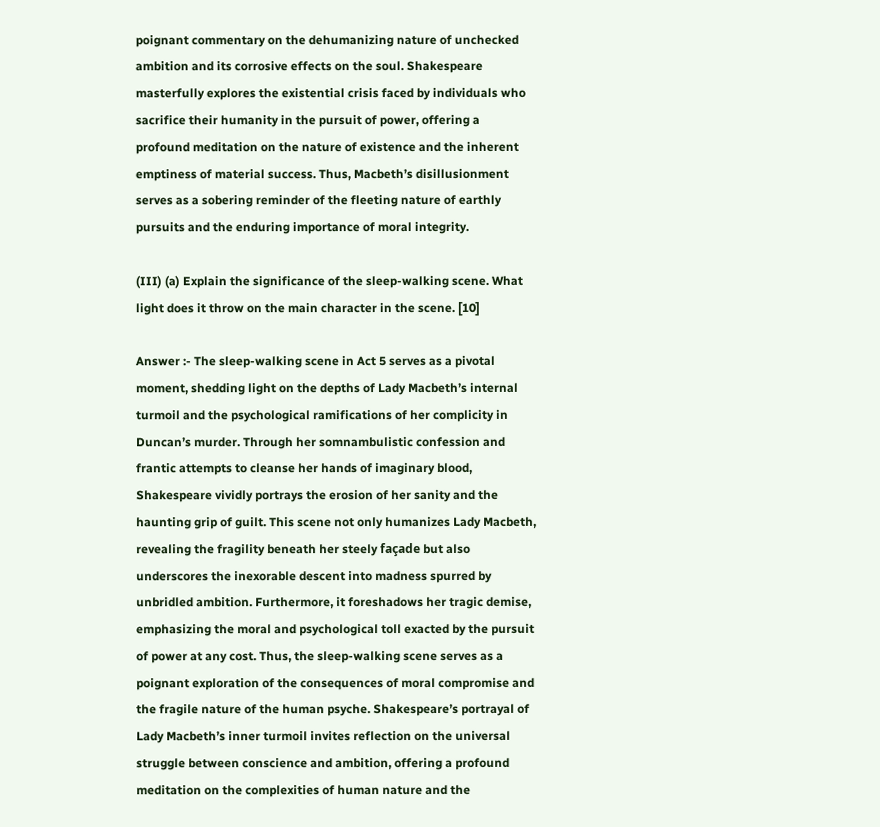poignant commentary on the dehumanizing nature of unchecked ambition and its corrosive effects on the soul. Shakespeare masterfully explores the existential crisis faced by individuals who sacrifice their humanity in the pursuit of power, offering a profound meditation on the nature of existence and the inherent emptiness of material success. Thus, Macbeth’s disillusionment serves as a sobering reminder of the fleeting nature of earthly pursuits and the enduring importance of moral integrity.

(III) (a) Explain the significance of the sleep-walking scene. What light does it throw on the main character in the scene. [10]

Answer :- The sleep-walking scene in Act 5 serves as a pivotal moment, shedding light on the depths of Lady Macbeth’s internal turmoil and the psychological ramifications of her complicity in Duncan’s murder. Through her somnambulistic confession and frantic attempts to cleanse her hands of imaginary blood, Shakespeare vividly portrays the erosion of her sanity and the haunting grip of guilt. This scene not only humanizes Lady Macbeth, revealing the fragility beneath her steely façade but also underscores the inexorable descent into madness spurred by unbridled ambition. Furthermore, it foreshadows her tragic demise, emphasizing the moral and psychological toll exacted by the pursuit of power at any cost. Thus, the sleep-walking scene serves as a poignant exploration of the consequences of moral compromise and the fragile nature of the human psyche. Shakespeare’s portrayal of Lady Macbeth’s inner turmoil invites reflection on the universal struggle between conscience and ambition, offering a profound meditation on the complexities of human nature and the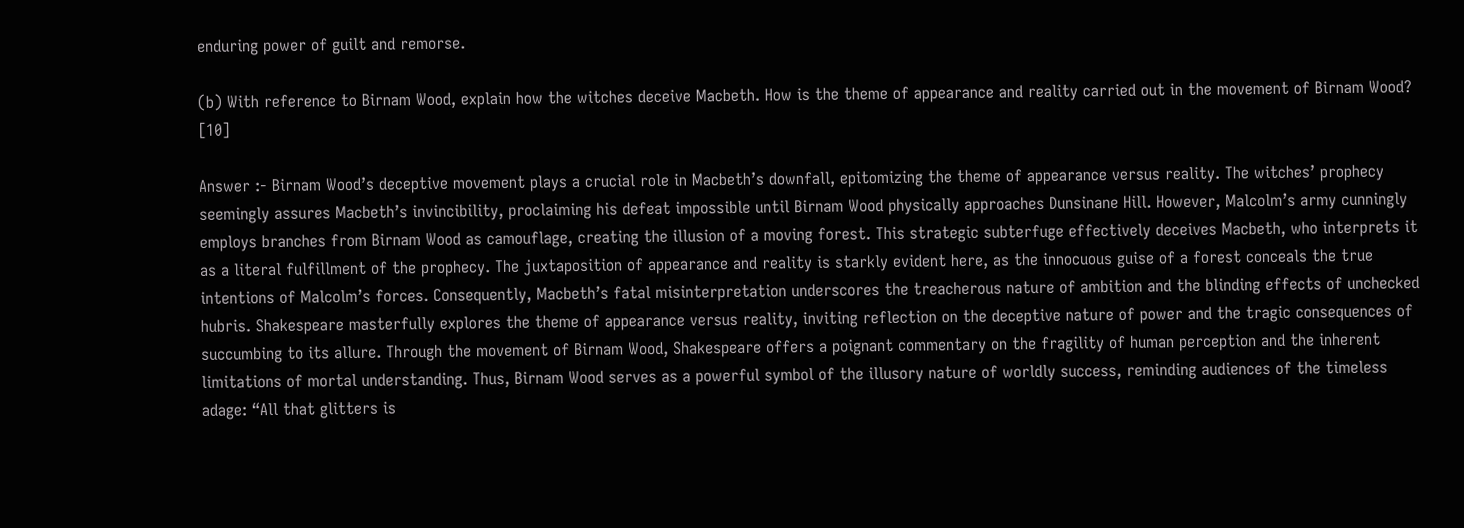enduring power of guilt and remorse.

(b) With reference to Birnam Wood, explain how the witches deceive Macbeth. How is the theme of appearance and reality carried out in the movement of Birnam Wood? [10]

Answer :- Birnam Wood’s deceptive movement plays a crucial role in Macbeth’s downfall, epitomizing the theme of appearance versus reality. The witches’ prophecy seemingly assures Macbeth’s invincibility, proclaiming his defeat impossible until Birnam Wood physically approaches Dunsinane Hill. However, Malcolm’s army cunningly employs branches from Birnam Wood as camouflage, creating the illusion of a moving forest. This strategic subterfuge effectively deceives Macbeth, who interprets it as a literal fulfillment of the prophecy. The juxtaposition of appearance and reality is starkly evident here, as the innocuous guise of a forest conceals the true intentions of Malcolm’s forces. Consequently, Macbeth’s fatal misinterpretation underscores the treacherous nature of ambition and the blinding effects of unchecked hubris. Shakespeare masterfully explores the theme of appearance versus reality, inviting reflection on the deceptive nature of power and the tragic consequences of succumbing to its allure. Through the movement of Birnam Wood, Shakespeare offers a poignant commentary on the fragility of human perception and the inherent limitations of mortal understanding. Thus, Birnam Wood serves as a powerful symbol of the illusory nature of worldly success, reminding audiences of the timeless adage: “All that glitters is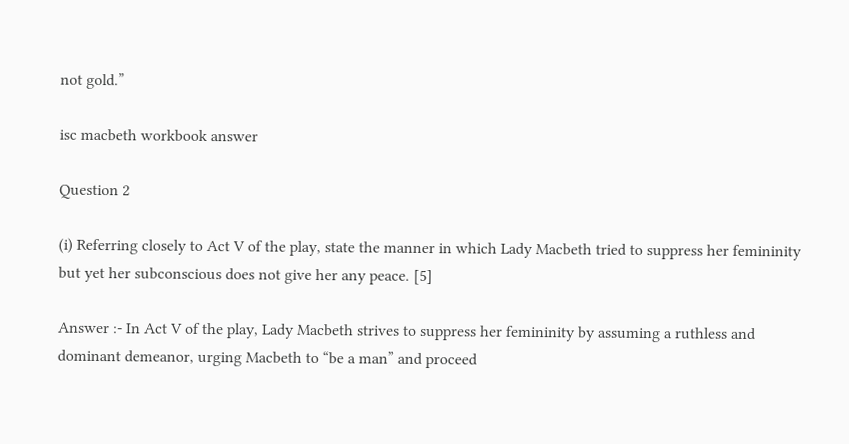not gold.”

isc macbeth workbook answer

Question 2

(i) Referring closely to Act V of the play, state the manner in which Lady Macbeth tried to suppress her femininity but yet her subconscious does not give her any peace. [5]

Answer :- In Act V of the play, Lady Macbeth strives to suppress her femininity by assuming a ruthless and dominant demeanor, urging Macbeth to “be a man” and proceed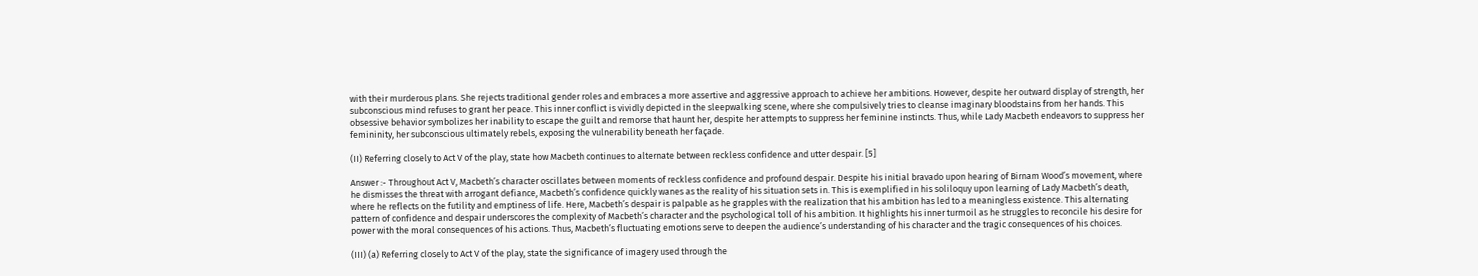with their murderous plans. She rejects traditional gender roles and embraces a more assertive and aggressive approach to achieve her ambitions. However, despite her outward display of strength, her subconscious mind refuses to grant her peace. This inner conflict is vividly depicted in the sleepwalking scene, where she compulsively tries to cleanse imaginary bloodstains from her hands. This obsessive behavior symbolizes her inability to escape the guilt and remorse that haunt her, despite her attempts to suppress her feminine instincts. Thus, while Lady Macbeth endeavors to suppress her femininity, her subconscious ultimately rebels, exposing the vulnerability beneath her façade.

(II) Referring closely to Act V of the play, state how Macbeth continues to alternate between reckless confidence and utter despair. [5]

Answer :- Throughout Act V, Macbeth’s character oscillates between moments of reckless confidence and profound despair. Despite his initial bravado upon hearing of Birnam Wood’s movement, where he dismisses the threat with arrogant defiance, Macbeth’s confidence quickly wanes as the reality of his situation sets in. This is exemplified in his soliloquy upon learning of Lady Macbeth’s death, where he reflects on the futility and emptiness of life. Here, Macbeth’s despair is palpable as he grapples with the realization that his ambition has led to a meaningless existence. This alternating pattern of confidence and despair underscores the complexity of Macbeth’s character and the psychological toll of his ambition. It highlights his inner turmoil as he struggles to reconcile his desire for power with the moral consequences of his actions. Thus, Macbeth’s fluctuating emotions serve to deepen the audience’s understanding of his character and the tragic consequences of his choices.

(III) (a) Referring closely to Act V of the play, state the significance of imagery used through the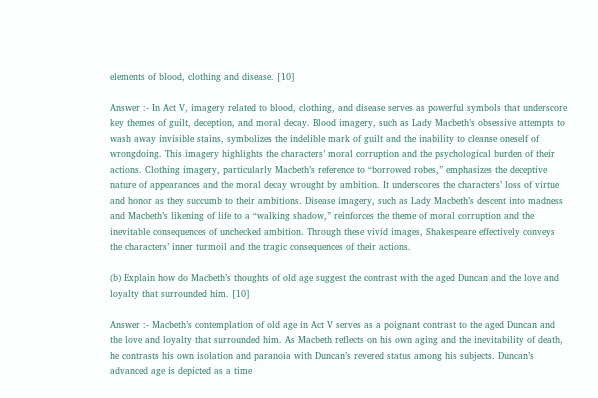elements of blood, clothing and disease. [10]

Answer :- In Act V, imagery related to blood, clothing, and disease serves as powerful symbols that underscore key themes of guilt, deception, and moral decay. Blood imagery, such as Lady Macbeth’s obsessive attempts to wash away invisible stains, symbolizes the indelible mark of guilt and the inability to cleanse oneself of wrongdoing. This imagery highlights the characters’ moral corruption and the psychological burden of their actions. Clothing imagery, particularly Macbeth’s reference to “borrowed robes,” emphasizes the deceptive nature of appearances and the moral decay wrought by ambition. It underscores the characters’ loss of virtue and honor as they succumb to their ambitions. Disease imagery, such as Lady Macbeth’s descent into madness and Macbeth’s likening of life to a “walking shadow,” reinforces the theme of moral corruption and the inevitable consequences of unchecked ambition. Through these vivid images, Shakespeare effectively conveys the characters’ inner turmoil and the tragic consequences of their actions.

(b) Explain how do Macbeth’s thoughts of old age suggest the contrast with the aged Duncan and the love and loyalty that surrounded him. [10]

Answer :- Macbeth’s contemplation of old age in Act V serves as a poignant contrast to the aged Duncan and the love and loyalty that surrounded him. As Macbeth reflects on his own aging and the inevitability of death, he contrasts his own isolation and paranoia with Duncan’s revered status among his subjects. Duncan’s advanced age is depicted as a time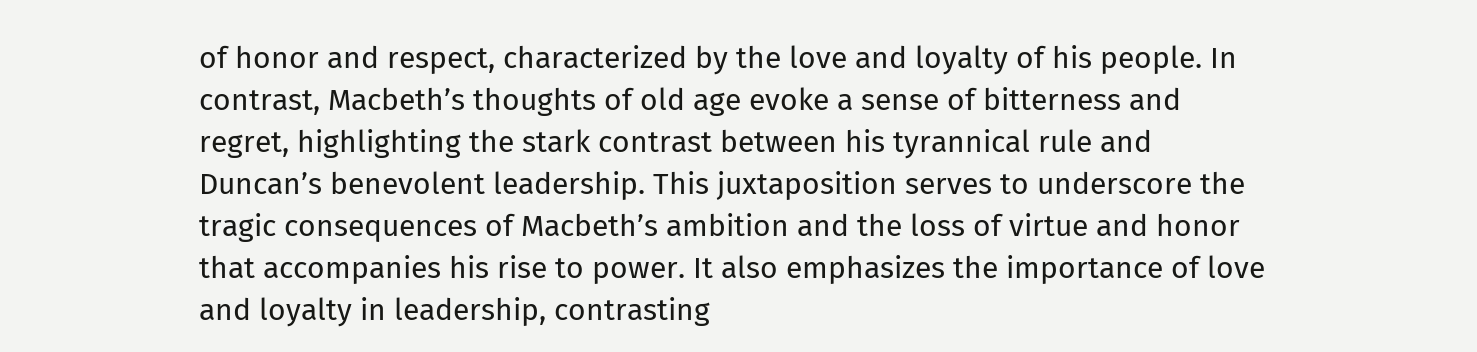of honor and respect, characterized by the love and loyalty of his people. In contrast, Macbeth’s thoughts of old age evoke a sense of bitterness and regret, highlighting the stark contrast between his tyrannical rule and Duncan’s benevolent leadership. This juxtaposition serves to underscore the tragic consequences of Macbeth’s ambition and the loss of virtue and honor that accompanies his rise to power. It also emphasizes the importance of love and loyalty in leadership, contrasting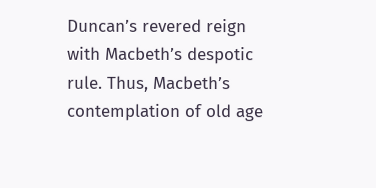Duncan’s revered reign with Macbeth’s despotic rule. Thus, Macbeth’s contemplation of old age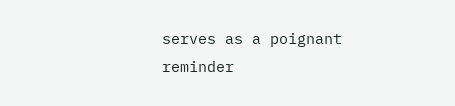serves as a poignant reminder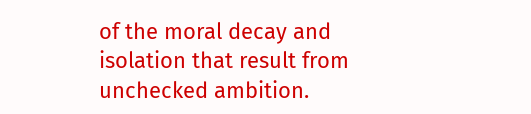of the moral decay and isolation that result from unchecked ambition.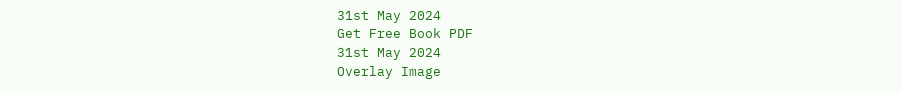31st May 2024
Get Free Book PDF
31st May 2024
Overlay Image